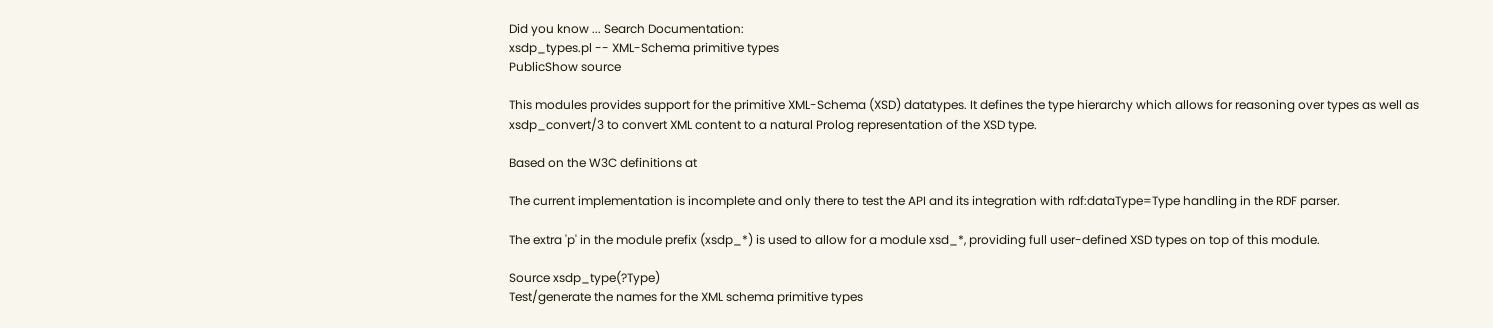Did you know ... Search Documentation:
xsdp_types.pl -- XML-Schema primitive types
PublicShow source

This modules provides support for the primitive XML-Schema (XSD) datatypes. It defines the type hierarchy which allows for reasoning over types as well as xsdp_convert/3 to convert XML content to a natural Prolog representation of the XSD type.

Based on the W3C definitions at

The current implementation is incomplete and only there to test the API and its integration with rdf:dataType=Type handling in the RDF parser.

The extra 'p' in the module prefix (xsdp_*) is used to allow for a module xsd_*, providing full user-defined XSD types on top of this module.

Source xsdp_type(?Type)
Test/generate the names for the XML schema primitive types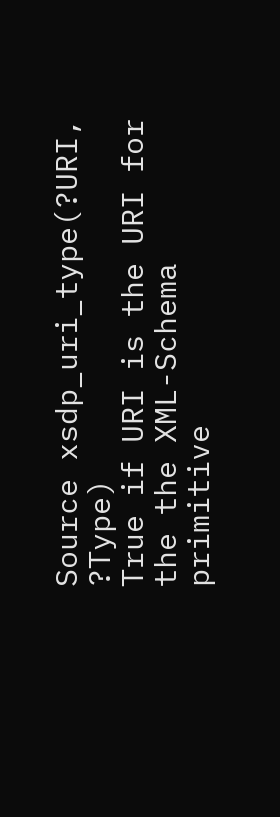Source xsdp_uri_type(?URI, ?Type)
True if URI is the URI for the the XML-Schema primitive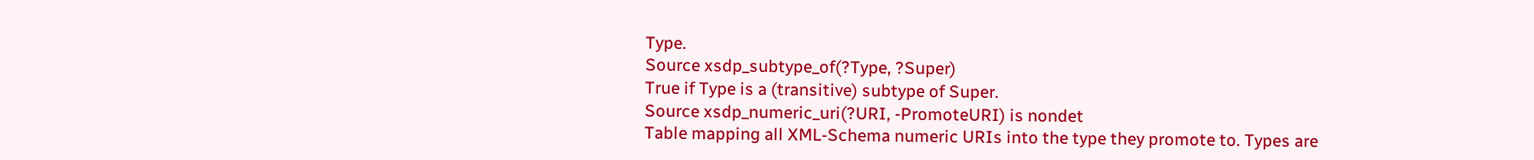Type.
Source xsdp_subtype_of(?Type, ?Super)
True if Type is a (transitive) subtype of Super.
Source xsdp_numeric_uri(?URI, -PromoteURI) is nondet
Table mapping all XML-Schema numeric URIs into the type they promote to. Types are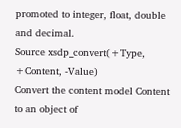promoted to integer, float, double and decimal.
Source xsdp_convert(+Type, +Content, -Value)
Convert the content model Content to an object of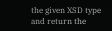the given XSD type and return the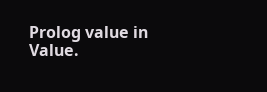Prolog value in Value.